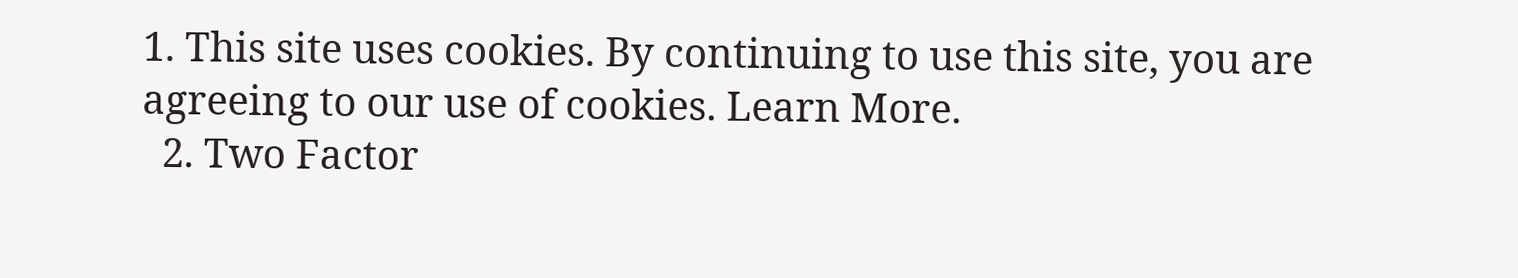1. This site uses cookies. By continuing to use this site, you are agreeing to our use of cookies. Learn More.
  2. Two Factor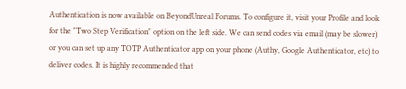Authentication is now available on BeyondUnreal Forums. To configure it, visit your Profile and look for the "Two Step Verification" option on the left side. We can send codes via email (may be slower) or you can set up any TOTP Authenticator app on your phone (Authy, Google Authenticator, etc) to deliver codes. It is highly recommended that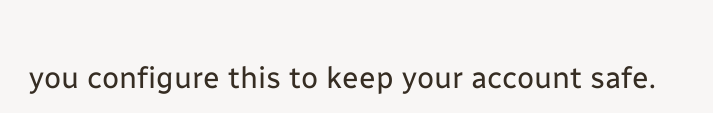you configure this to keep your account safe.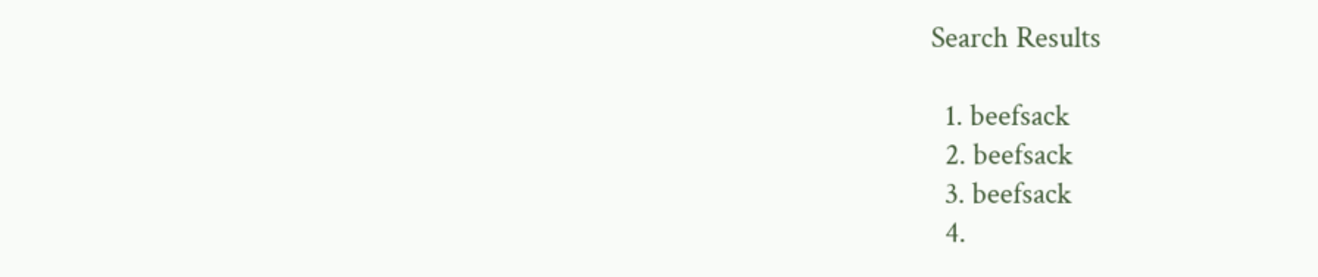Search Results

  1. beefsack
  2. beefsack
  3. beefsack
  4.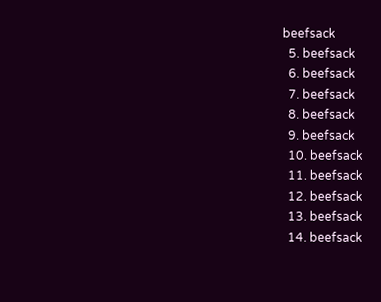beefsack
  5. beefsack
  6. beefsack
  7. beefsack
  8. beefsack
  9. beefsack
  10. beefsack
  11. beefsack
  12. beefsack
  13. beefsack
  14. beefsack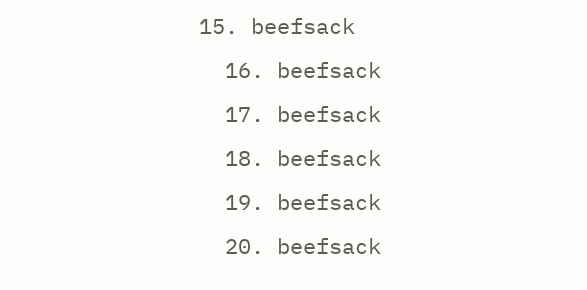15. beefsack
  16. beefsack
  17. beefsack
  18. beefsack
  19. beefsack
  20. beefsack